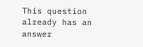This question already has an answer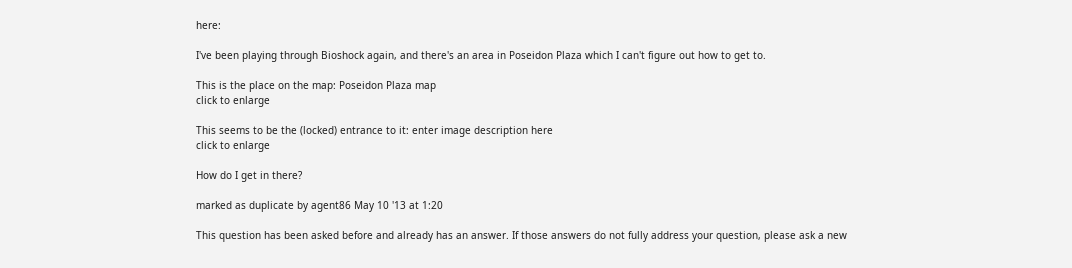here:

I've been playing through Bioshock again, and there's an area in Poseidon Plaza which I can't figure out how to get to.

This is the place on the map: Poseidon Plaza map
click to enlarge

This seems to be the (locked) entrance to it: enter image description here
click to enlarge

How do I get in there?

marked as duplicate by agent86 May 10 '13 at 1:20

This question has been asked before and already has an answer. If those answers do not fully address your question, please ask a new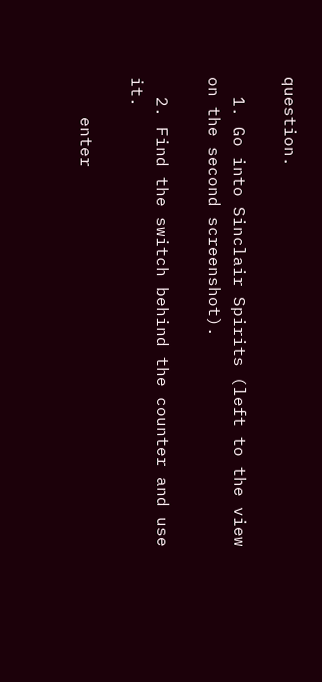question.

  1. Go into Sinclair Spirits (left to the view on the second screenshot).

  2. Find the switch behind the counter and use it.

    enter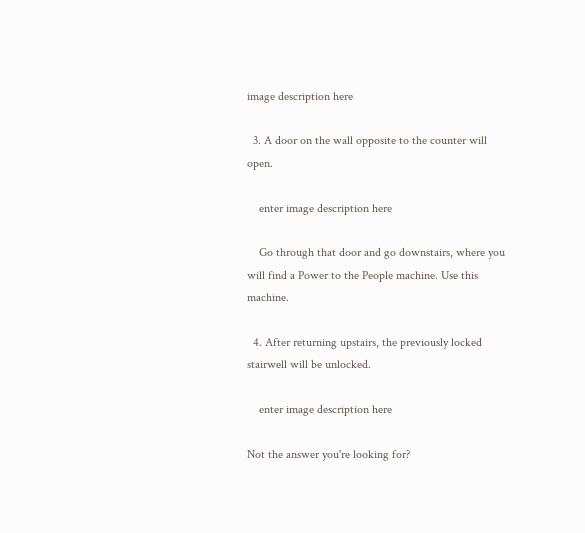image description here

  3. A door on the wall opposite to the counter will open.

    enter image description here

    Go through that door and go downstairs, where you will find a Power to the People machine. Use this machine.

  4. After returning upstairs, the previously locked stairwell will be unlocked.

    enter image description here

Not the answer you're looking for?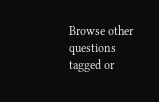Browse other questions tagged or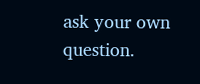ask your own question.